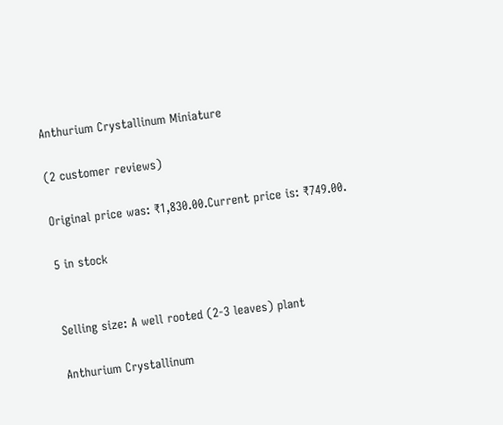Anthurium Crystallinum Miniature

(2 customer reviews)

Original price was: ₹1,830.00.Current price is: ₹749.00.

5 in stock


Selling size: A well rooted (2-3 leaves) plant

Anthurium Crystallinum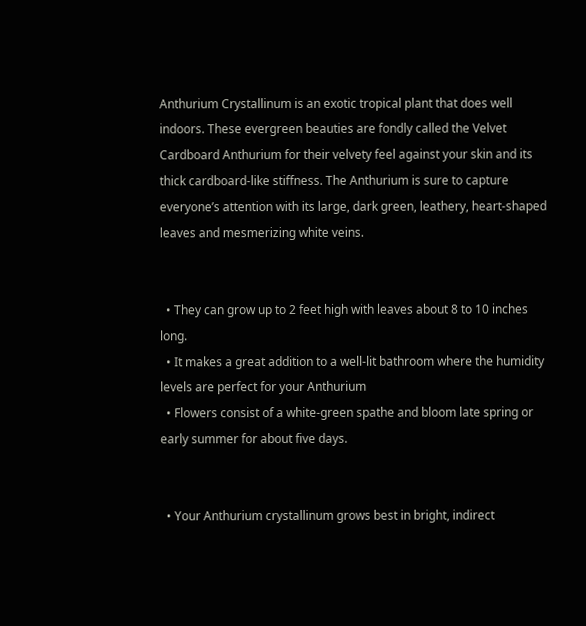Anthurium Crystallinum is an exotic tropical plant that does well indoors. These evergreen beauties are fondly called the Velvet Cardboard Anthurium for their velvety feel against your skin and its thick cardboard-like stiffness. The Anthurium is sure to capture everyone’s attention with its large, dark green, leathery, heart-shaped leaves and mesmerizing white veins.


  • They can grow up to 2 feet high with leaves about 8 to 10 inches long.
  • It makes a great addition to a well-lit bathroom where the humidity levels are perfect for your Anthurium
  • Flowers consist of a white-green spathe and bloom late spring or early summer for about five days.


  • Your Anthurium crystallinum grows best in bright, indirect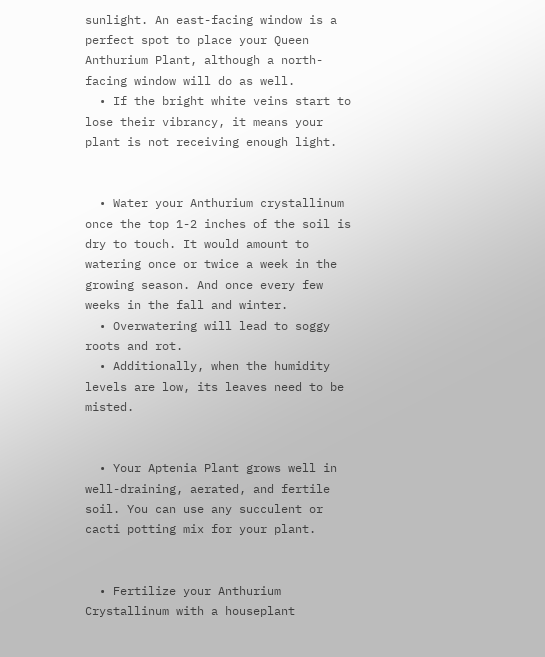sunlight. An east-facing window is a perfect spot to place your Queen Anthurium Plant, although a north-facing window will do as well.
  • If the bright white veins start to lose their vibrancy, it means your plant is not receiving enough light.


  • Water your Anthurium crystallinum once the top 1-2 inches of the soil is dry to touch. It would amount to watering once or twice a week in the growing season. And once every few weeks in the fall and winter.
  • Overwatering will lead to soggy roots and rot.
  • Additionally, when the humidity levels are low, its leaves need to be misted.


  • Your Aptenia Plant grows well in well-draining, aerated, and fertile soil. You can use any succulent or cacti potting mix for your plant.


  • Fertilize your Anthurium Crystallinum with a houseplant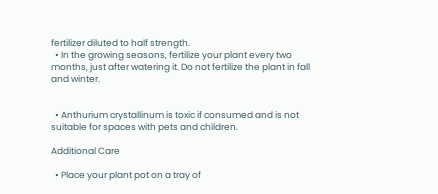fertilizer diluted to half strength.
  • In the growing seasons, fertilize your plant every two months, just after watering it. Do not fertilize the plant in fall and winter.


  • Anthurium crystallinum is toxic if consumed and is not suitable for spaces with pets and children.

Additional Care

  • Place your plant pot on a tray of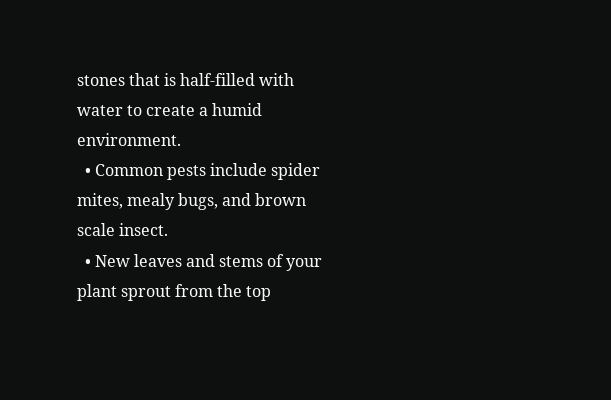stones that is half-filled with water to create a humid environment.
  • Common pests include spider mites, mealy bugs, and brown scale insect.
  • New leaves and stems of your plant sprout from the top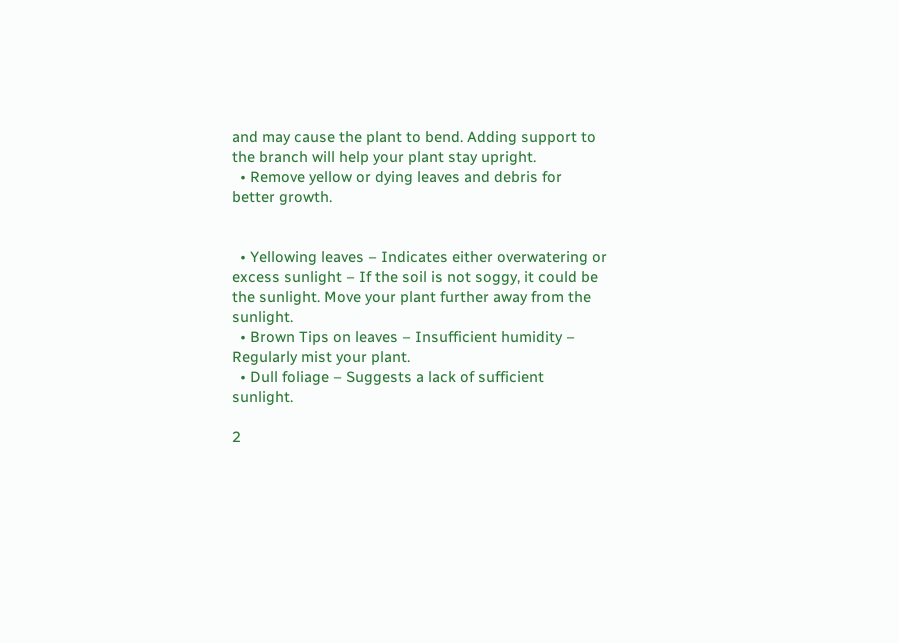and may cause the plant to bend. Adding support to the branch will help your plant stay upright.
  • Remove yellow or dying leaves and debris for better growth.


  • Yellowing leaves – Indicates either overwatering or excess sunlight – If the soil is not soggy, it could be the sunlight. Move your plant further away from the sunlight.
  • Brown Tips on leaves – Insufficient humidity – Regularly mist your plant.
  • Dull foliage – Suggests a lack of sufficient sunlight.

2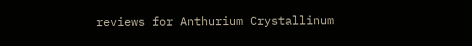reviews for Anthurium Crystallinum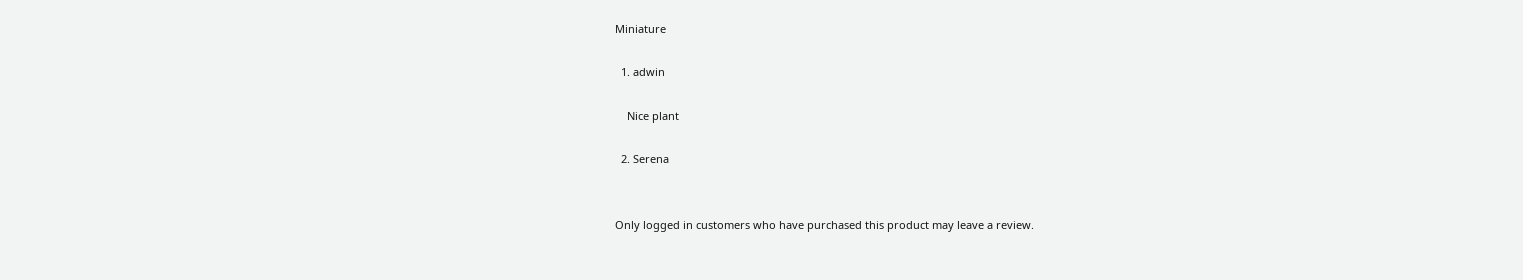Miniature

  1. adwin

    Nice plant

  2. Serena


Only logged in customers who have purchased this product may leave a review.